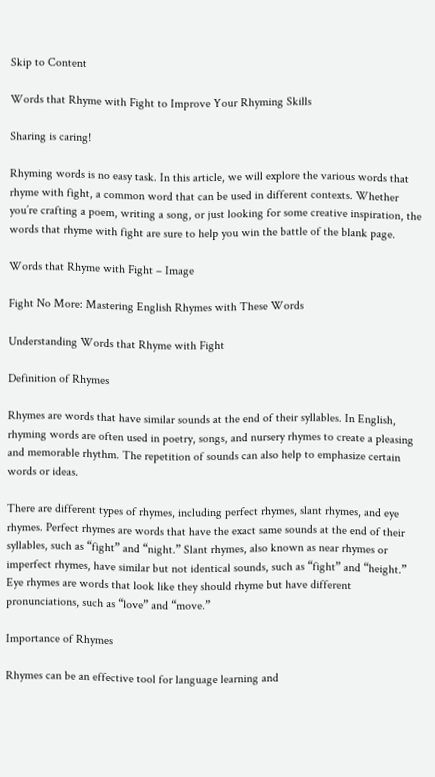Skip to Content

Words that Rhyme with Fight to Improve Your Rhyming Skills

Sharing is caring!

Rhyming words is no easy task. In this article, we will explore the various words that rhyme with fight, a common word that can be used in different contexts. Whether you’re crafting a poem, writing a song, or just looking for some creative inspiration, the words that rhyme with fight are sure to help you win the battle of the blank page.

Words that Rhyme with Fight – Image

Fight No More: Mastering English Rhymes with These Words

Understanding Words that Rhyme with Fight

Definition of Rhymes

Rhymes are words that have similar sounds at the end of their syllables. In English, rhyming words are often used in poetry, songs, and nursery rhymes to create a pleasing and memorable rhythm. The repetition of sounds can also help to emphasize certain words or ideas.

There are different types of rhymes, including perfect rhymes, slant rhymes, and eye rhymes. Perfect rhymes are words that have the exact same sounds at the end of their syllables, such as “fight” and “night.” Slant rhymes, also known as near rhymes or imperfect rhymes, have similar but not identical sounds, such as “fight” and “height.” Eye rhymes are words that look like they should rhyme but have different pronunciations, such as “love” and “move.”

Importance of Rhymes

Rhymes can be an effective tool for language learning and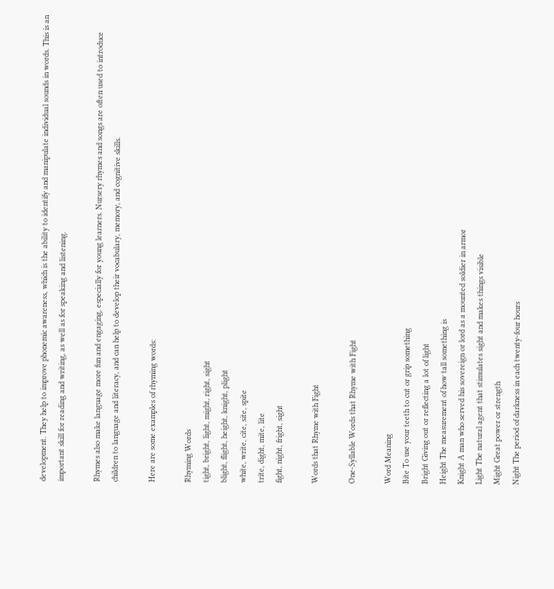development. They help to improve phonemic awareness, which is the ability to identify and manipulate individual sounds in words. This is an important skill for reading and writing, as well as for speaking and listening.

Rhymes also make language more fun and engaging, especially for young learners. Nursery rhymes and songs are often used to introduce children to language and literacy, and can help to develop their vocabulary, memory, and cognitive skills.

Here are some examples of rhyming words:

Rhyming Words
tight, bright, light, might, right, sight
blight, flight, height, knight, plight
white, write, cite, site, spite
trite, dight, mite, lite
fight, night, fright, sight

Words that Rhyme with Fight

One-Syllable Words that Rhyme with Fight

Word Meaning
Bite To use your teeth to cut or grip something
Bright Giving out or reflecting a lot of light
Height The measurement of how tall something is
Knight A man who served his sovereign or lord as a mounted soldier in armor
Light The natural agent that stimulates sight and makes things visible
Might Great power or strength
Night The period of darkness in each twenty-four hours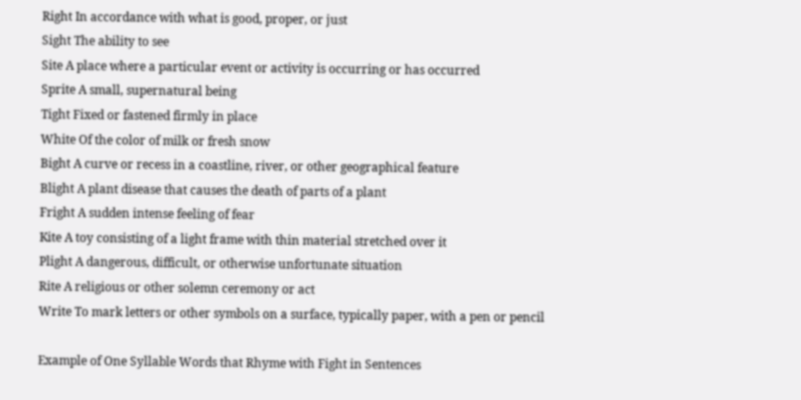Right In accordance with what is good, proper, or just
Sight The ability to see
Site A place where a particular event or activity is occurring or has occurred
Sprite A small, supernatural being
Tight Fixed or fastened firmly in place
White Of the color of milk or fresh snow
Bight A curve or recess in a coastline, river, or other geographical feature
Blight A plant disease that causes the death of parts of a plant
Fright A sudden intense feeling of fear
Kite A toy consisting of a light frame with thin material stretched over it
Plight A dangerous, difficult, or otherwise unfortunate situation
Rite A religious or other solemn ceremony or act
Write To mark letters or other symbols on a surface, typically paper, with a pen or pencil

Example of One Syllable Words that Rhyme with Fight in Sentences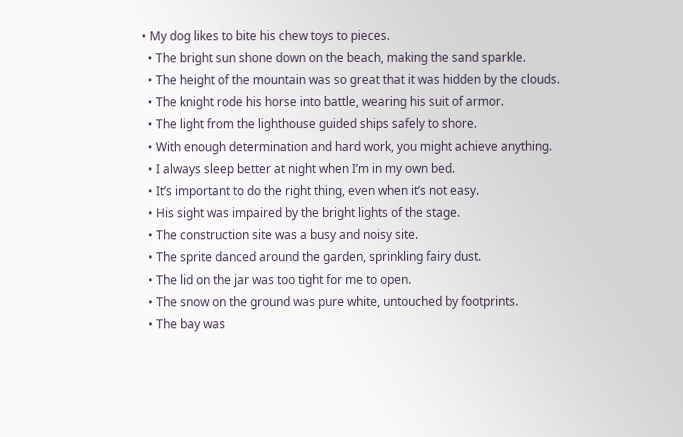• My dog likes to bite his chew toys to pieces.
  • The bright sun shone down on the beach, making the sand sparkle.
  • The height of the mountain was so great that it was hidden by the clouds.
  • The knight rode his horse into battle, wearing his suit of armor.
  • The light from the lighthouse guided ships safely to shore.
  • With enough determination and hard work, you might achieve anything.
  • I always sleep better at night when I’m in my own bed.
  • It’s important to do the right thing, even when it’s not easy.
  • His sight was impaired by the bright lights of the stage.
  • The construction site was a busy and noisy site.
  • The sprite danced around the garden, sprinkling fairy dust.
  • The lid on the jar was too tight for me to open.
  • The snow on the ground was pure white, untouched by footprints.
  • The bay was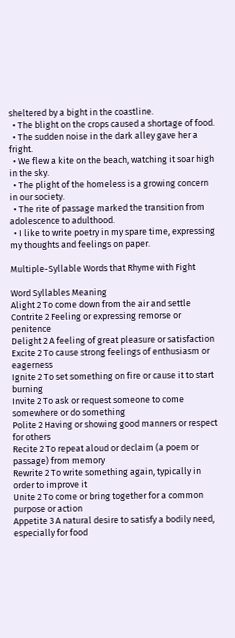sheltered by a bight in the coastline.
  • The blight on the crops caused a shortage of food.
  • The sudden noise in the dark alley gave her a fright.
  • We flew a kite on the beach, watching it soar high in the sky.
  • The plight of the homeless is a growing concern in our society.
  • The rite of passage marked the transition from adolescence to adulthood.
  • I like to write poetry in my spare time, expressing my thoughts and feelings on paper.

Multiple-Syllable Words that Rhyme with Fight

Word Syllables Meaning
Alight 2 To come down from the air and settle
Contrite 2 Feeling or expressing remorse or penitence
Delight 2 A feeling of great pleasure or satisfaction
Excite 2 To cause strong feelings of enthusiasm or eagerness
Ignite 2 To set something on fire or cause it to start burning
Invite 2 To ask or request someone to come somewhere or do something
Polite 2 Having or showing good manners or respect for others
Recite 2 To repeat aloud or declaim (a poem or passage) from memory
Rewrite 2 To write something again, typically in order to improve it
Unite 2 To come or bring together for a common purpose or action
Appetite 3 A natural desire to satisfy a bodily need, especially for food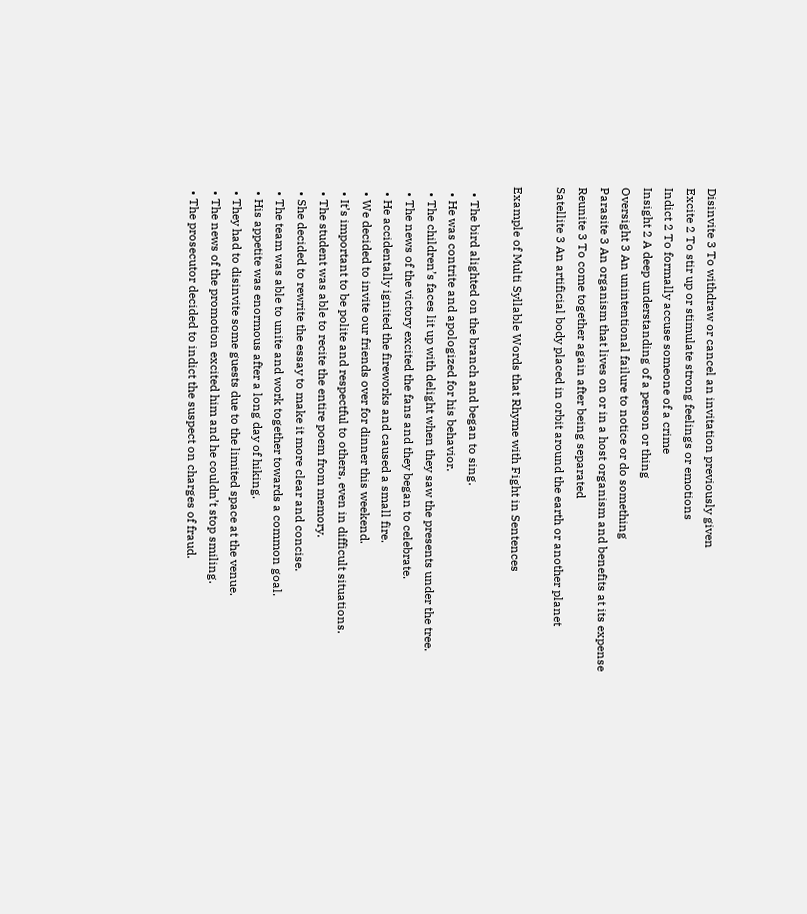Disinvite 3 To withdraw or cancel an invitation previously given
Excite 2 To stir up or stimulate strong feelings or emotions
Indict 2 To formally accuse someone of a crime
Insight 2 A deep understanding of a person or thing
Oversight 3 An unintentional failure to notice or do something
Parasite 3 An organism that lives on or in a host organism and benefits at its expense
Reunite 3 To come together again after being separated
Satellite 3 An artificial body placed in orbit around the earth or another planet

Example of Multi Syllable Words that Rhyme with Fight in Sentences

  • The bird alighted on the branch and began to sing.
  • He was contrite and apologized for his behavior.
  • The children’s faces lit up with delight when they saw the presents under the tree.
  • The news of the victory excited the fans and they began to celebrate.
  • He accidentally ignited the fireworks and caused a small fire.
  • We decided to invite our friends over for dinner this weekend.
  • It’s important to be polite and respectful to others, even in difficult situations.
  • The student was able to recite the entire poem from memory.
  • She decided to rewrite the essay to make it more clear and concise.
  • The team was able to unite and work together towards a common goal.
  • His appetite was enormous after a long day of hiking.
  • They had to disinvite some guests due to the limited space at the venue.
  • The news of the promotion excited him and he couldn’t stop smiling.
  • The prosecutor decided to indict the suspect on charges of fraud.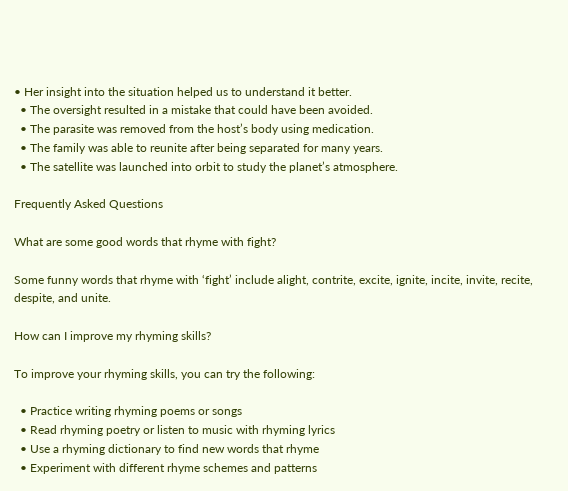• Her insight into the situation helped us to understand it better.
  • The oversight resulted in a mistake that could have been avoided.
  • The parasite was removed from the host’s body using medication.
  • The family was able to reunite after being separated for many years.
  • The satellite was launched into orbit to study the planet’s atmosphere.

Frequently Asked Questions

What are some good words that rhyme with fight?

Some funny words that rhyme with ‘fight’ include alight, contrite, excite, ignite, incite, invite, recite, despite, and unite.

How can I improve my rhyming skills?

To improve your rhyming skills, you can try the following:

  • Practice writing rhyming poems or songs
  • Read rhyming poetry or listen to music with rhyming lyrics
  • Use a rhyming dictionary to find new words that rhyme
  • Experiment with different rhyme schemes and patterns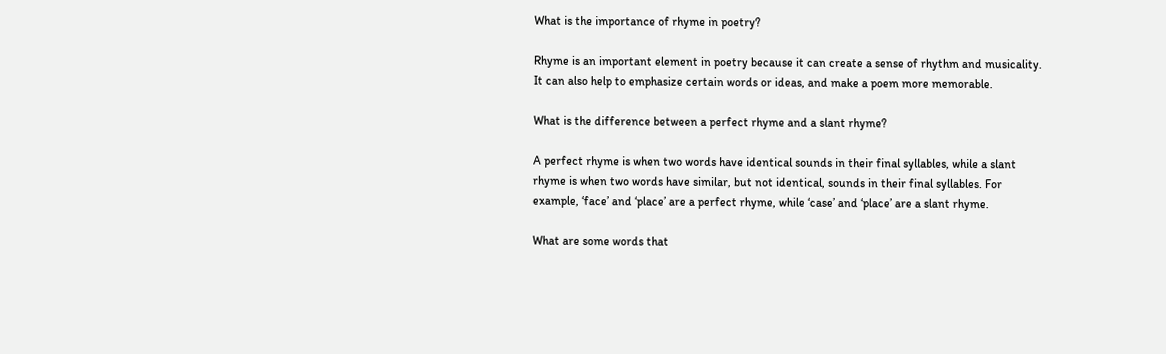What is the importance of rhyme in poetry?

Rhyme is an important element in poetry because it can create a sense of rhythm and musicality. It can also help to emphasize certain words or ideas, and make a poem more memorable.

What is the difference between a perfect rhyme and a slant rhyme?

A perfect rhyme is when two words have identical sounds in their final syllables, while a slant rhyme is when two words have similar, but not identical, sounds in their final syllables. For example, ‘face’ and ‘place’ are a perfect rhyme, while ‘case’ and ‘place’ are a slant rhyme.

What are some words that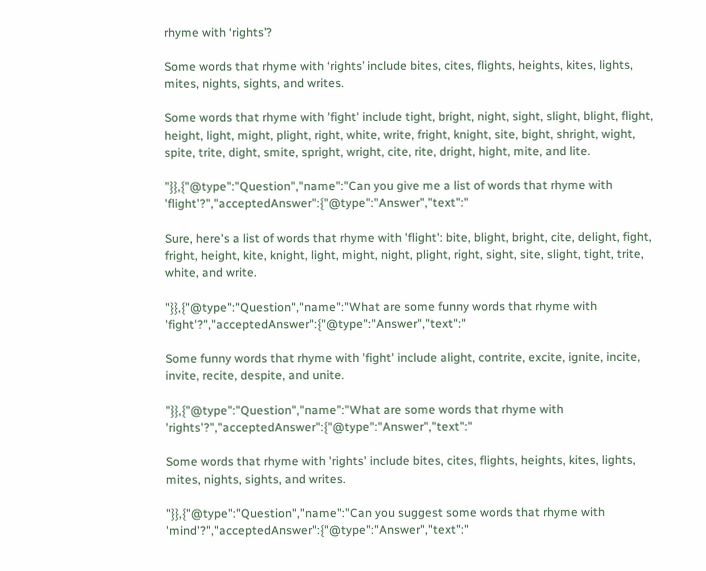rhyme with ‘rights’?

Some words that rhyme with ‘rights’ include bites, cites, flights, heights, kites, lights, mites, nights, sights, and writes.

Some words that rhyme with 'fight' include tight, bright, night, sight, slight, blight, flight, height, light, might, plight, right, white, write, fright, knight, site, bight, shright, wight, spite, trite, dight, smite, spright, wright, cite, rite, dright, hight, mite, and lite.

"}},{"@type":"Question","name":"Can you give me a list of words that rhyme with 'flight'?","acceptedAnswer":{"@type":"Answer","text":"

Sure, here's a list of words that rhyme with 'flight': bite, blight, bright, cite, delight, fight, fright, height, kite, knight, light, might, night, plight, right, sight, site, slight, tight, trite, white, and write.

"}},{"@type":"Question","name":"What are some funny words that rhyme with 'fight'?","acceptedAnswer":{"@type":"Answer","text":"

Some funny words that rhyme with 'fight' include alight, contrite, excite, ignite, incite, invite, recite, despite, and unite.

"}},{"@type":"Question","name":"What are some words that rhyme with 'rights'?","acceptedAnswer":{"@type":"Answer","text":"

Some words that rhyme with 'rights' include bites, cites, flights, heights, kites, lights, mites, nights, sights, and writes.

"}},{"@type":"Question","name":"Can you suggest some words that rhyme with 'mind'?","acceptedAnswer":{"@type":"Answer","text":"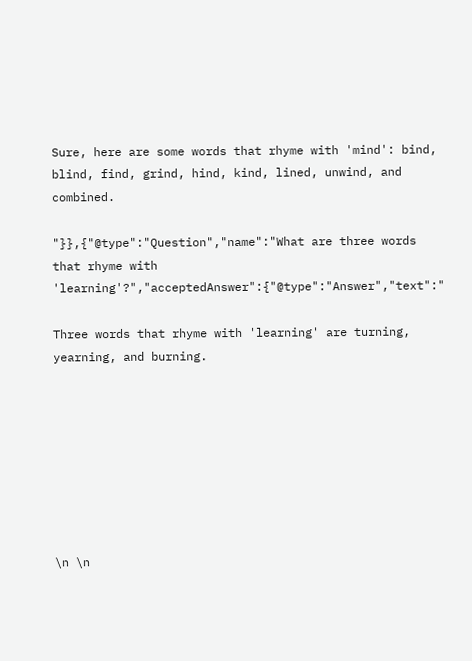Sure, here are some words that rhyme with 'mind': bind, blind, find, grind, hind, kind, lined, unwind, and combined.

"}},{"@type":"Question","name":"What are three words that rhyme with 'learning'?","acceptedAnswer":{"@type":"Answer","text":"

Three words that rhyme with 'learning' are turning, yearning, and burning.








\n \n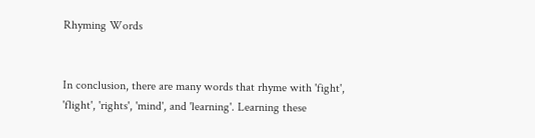Rhyming Words


In conclusion, there are many words that rhyme with 'fight', 'flight', 'rights', 'mind', and 'learning'. Learning these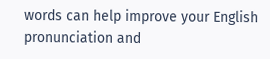words can help improve your English pronunciation and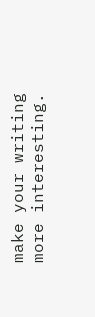make your writing more interesting.